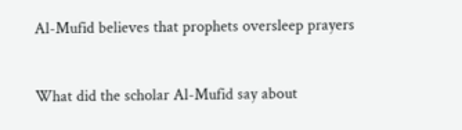Al-Mufid believes that prophets oversleep prayers


What did the scholar Al-Mufid say about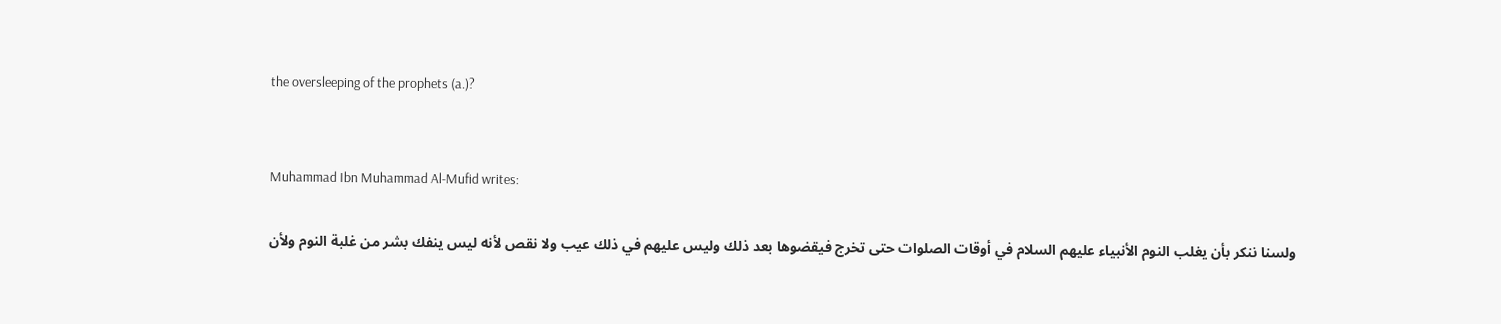the oversleeping of the prophets (a.)?


Muhammad Ibn Muhammad Al-Mufid writes:

ولسنا ننكر بأن يغلب النوم الأنبياء عليهم السلام في أوقات الصلوات حتى تخرج فيقضوها بعد ذلك وليس عليهم في ذلك عيب ولا نقص لأنه ليس ينفك بشر من غلبة النوم ولأن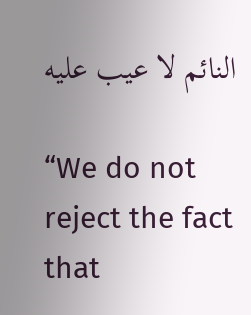النائم لا عيب عليه

“We do not reject the fact that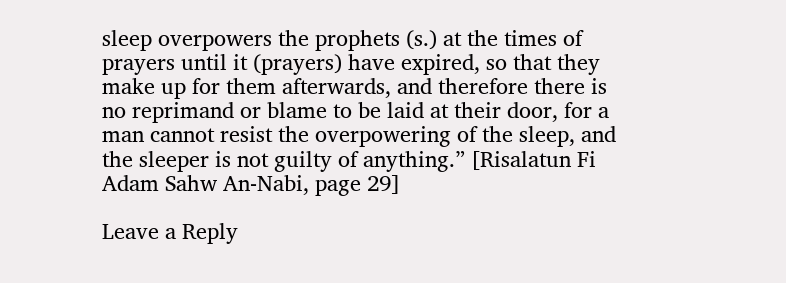sleep overpowers the prophets (s.) at the times of prayers until it (prayers) have expired, so that they make up for them afterwards, and therefore there is no reprimand or blame to be laid at their door, for a man cannot resist the overpowering of the sleep, and the sleeper is not guilty of anything.” [Risalatun Fi Adam Sahw An-Nabi, page 29]

Leave a Reply